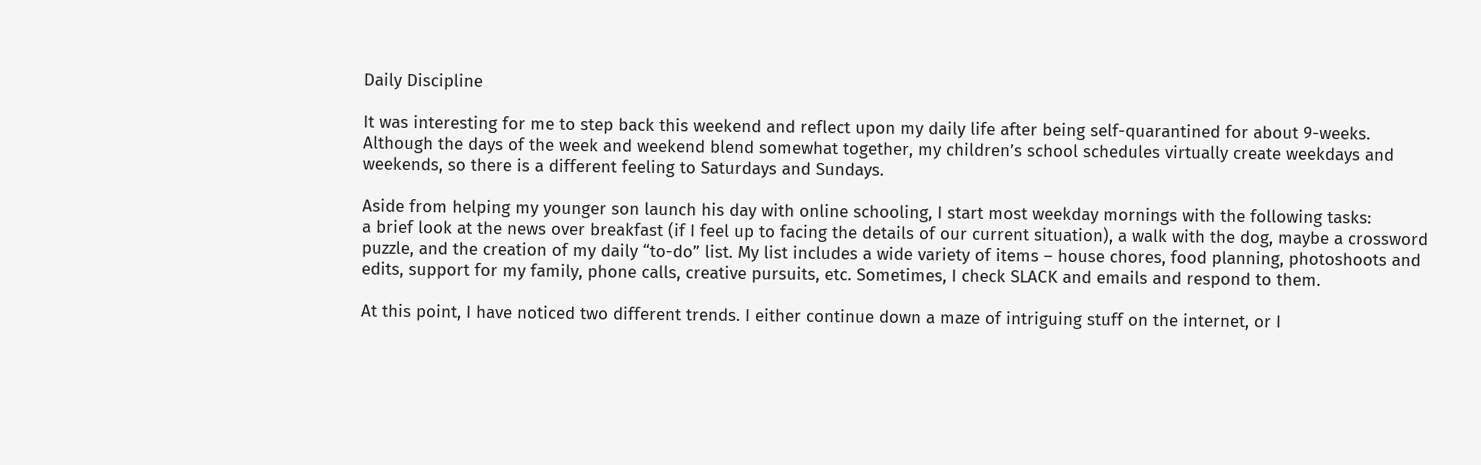Daily Discipline

It was interesting for me to step back this weekend and reflect upon my daily life after being self-quarantined for about 9-weeks. Although the days of the week and weekend blend somewhat together, my children’s school schedules virtually create weekdays and weekends, so there is a different feeling to Saturdays and Sundays.

Aside from helping my younger son launch his day with online schooling, I start most weekday mornings with the following tasks:
a brief look at the news over breakfast (if I feel up to facing the details of our current situation), a walk with the dog, maybe a crossword puzzle, and the creation of my daily “to-do” list. My list includes a wide variety of items – house chores, food planning, photoshoots and edits, support for my family, phone calls, creative pursuits, etc. Sometimes, I check SLACK and emails and respond to them.

At this point, I have noticed two different trends. I either continue down a maze of intriguing stuff on the internet, or I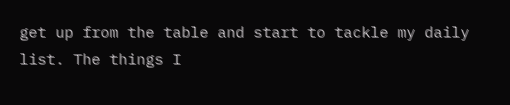get up from the table and start to tackle my daily list. The things I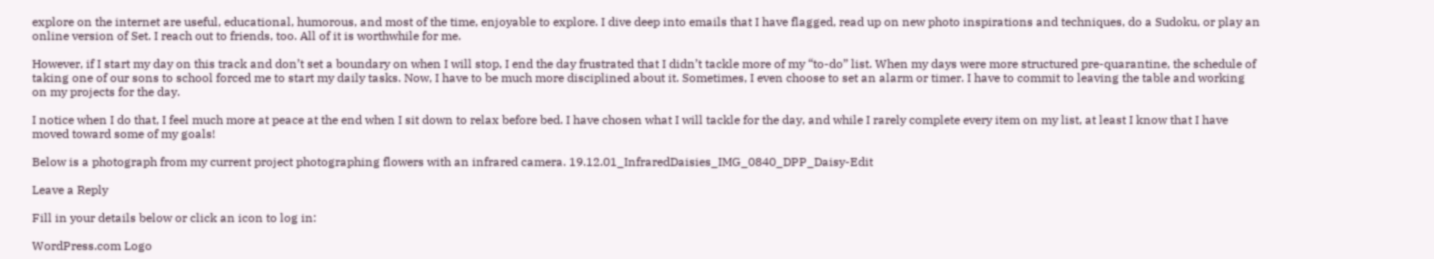explore on the internet are useful, educational, humorous, and most of the time, enjoyable to explore. I dive deep into emails that I have flagged, read up on new photo inspirations and techniques, do a Sudoku, or play an online version of Set. I reach out to friends, too. All of it is worthwhile for me.

However, if I start my day on this track and don’t set a boundary on when I will stop, I end the day frustrated that I didn’t tackle more of my “to-do” list. When my days were more structured pre-quarantine, the schedule of taking one of our sons to school forced me to start my daily tasks. Now, I have to be much more disciplined about it. Sometimes, I even choose to set an alarm or timer. I have to commit to leaving the table and working on my projects for the day.

I notice when I do that, I feel much more at peace at the end when I sit down to relax before bed. I have chosen what I will tackle for the day, and while I rarely complete every item on my list, at least I know that I have moved toward some of my goals!

Below is a photograph from my current project photographing flowers with an infrared camera. 19.12.01_InfraredDaisies_IMG_0840_DPP_Daisy-Edit

Leave a Reply

Fill in your details below or click an icon to log in:

WordPress.com Logo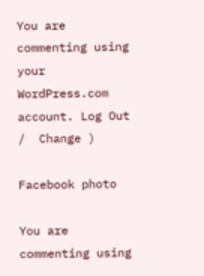You are commenting using your WordPress.com account. Log Out /  Change )

Facebook photo

You are commenting using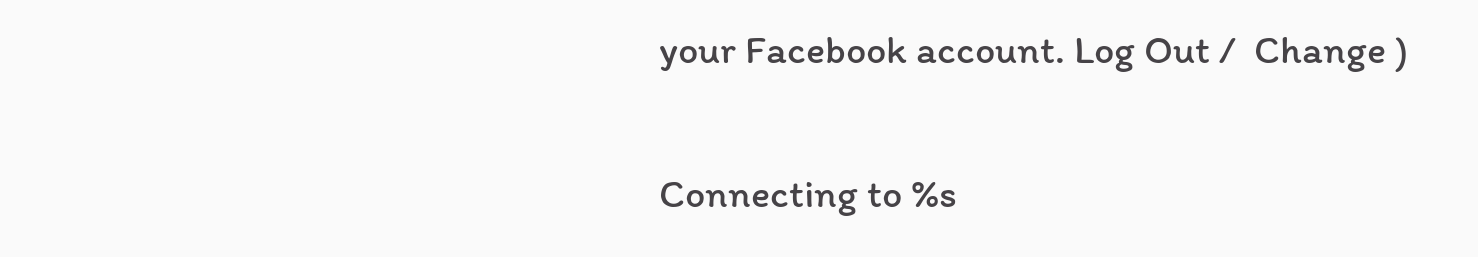your Facebook account. Log Out /  Change )

Connecting to %s